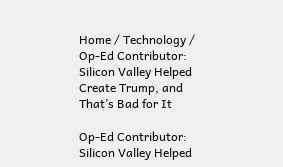Home / Technology / Op-Ed Contributor: Silicon Valley Helped Create Trump, and That’s Bad for It

Op-Ed Contributor: Silicon Valley Helped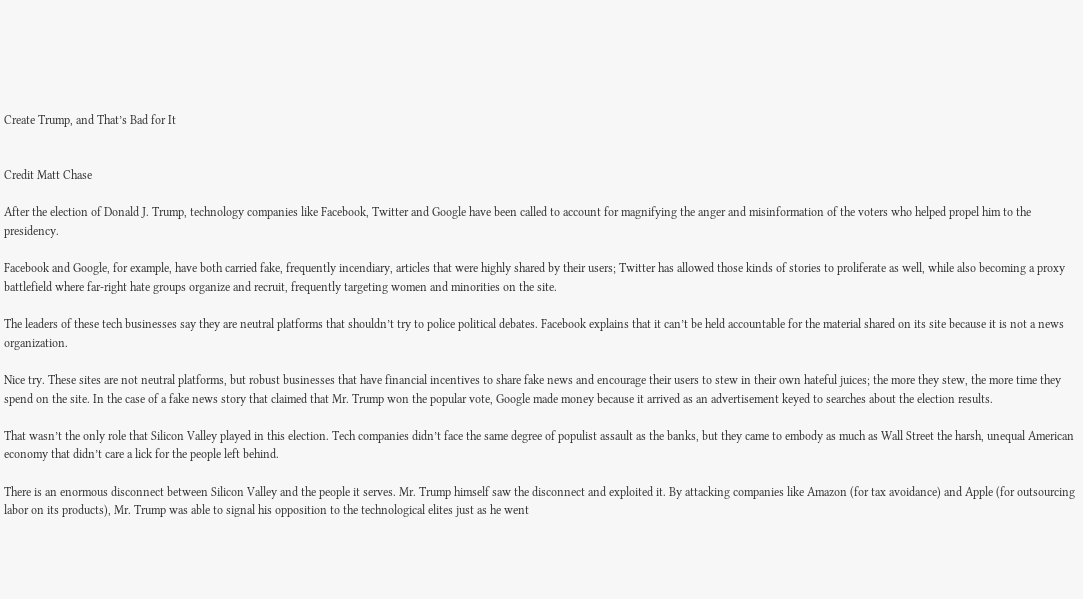Create Trump, and That’s Bad for It


Credit Matt Chase

After the election of Donald J. Trump, technology companies like Facebook, Twitter and Google have been called to account for magnifying the anger and misinformation of the voters who helped propel him to the presidency.

Facebook and Google, for example, have both carried fake, frequently incendiary, articles that were highly shared by their users; Twitter has allowed those kinds of stories to proliferate as well, while also becoming a proxy battlefield where far-right hate groups organize and recruit, frequently targeting women and minorities on the site.

The leaders of these tech businesses say they are neutral platforms that shouldn’t try to police political debates. Facebook explains that it can’t be held accountable for the material shared on its site because it is not a news organization.

Nice try. These sites are not neutral platforms, but robust businesses that have financial incentives to share fake news and encourage their users to stew in their own hateful juices; the more they stew, the more time they spend on the site. In the case of a fake news story that claimed that Mr. Trump won the popular vote, Google made money because it arrived as an advertisement keyed to searches about the election results.

That wasn’t the only role that Silicon Valley played in this election. Tech companies didn’t face the same degree of populist assault as the banks, but they came to embody as much as Wall Street the harsh, unequal American economy that didn’t care a lick for the people left behind.

There is an enormous disconnect between Silicon Valley and the people it serves. Mr. Trump himself saw the disconnect and exploited it. By attacking companies like Amazon (for tax avoidance) and Apple (for outsourcing labor on its products), Mr. Trump was able to signal his opposition to the technological elites just as he went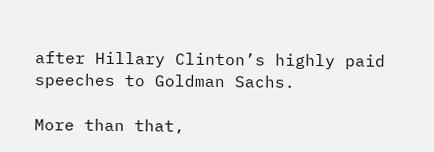after Hillary Clinton’s highly paid speeches to Goldman Sachs.

More than that,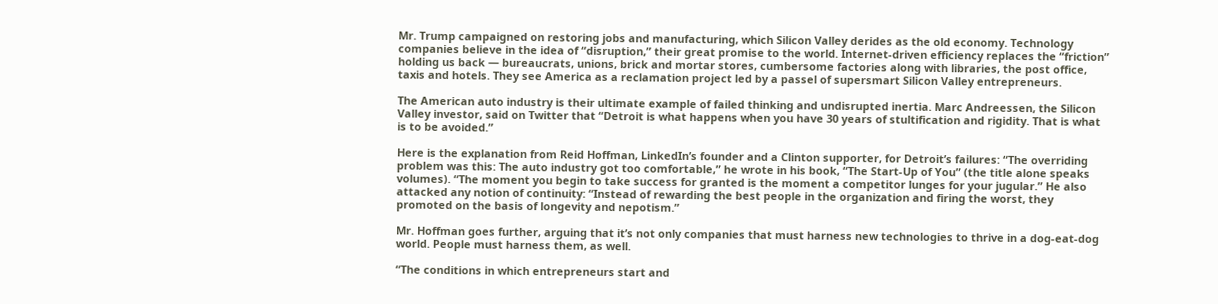Mr. Trump campaigned on restoring jobs and manufacturing, which Silicon Valley derides as the old economy. Technology companies believe in the idea of “disruption,” their great promise to the world. Internet-driven efficiency replaces the “friction” holding us back — bureaucrats, unions, brick and mortar stores, cumbersome factories along with libraries, the post office, taxis and hotels. They see America as a reclamation project led by a passel of supersmart Silicon Valley entrepreneurs.

The American auto industry is their ultimate example of failed thinking and undisrupted inertia. Marc Andreessen, the Silicon Valley investor, said on Twitter that “Detroit is what happens when you have 30 years of stultification and rigidity. That is what is to be avoided.”

Here is the explanation from Reid Hoffman, LinkedIn’s founder and a Clinton supporter, for Detroit’s failures: “The overriding problem was this: The auto industry got too comfortable,” he wrote in his book, “The Start-Up of You” (the title alone speaks volumes). “The moment you begin to take success for granted is the moment a competitor lunges for your jugular.” He also attacked any notion of continuity: “Instead of rewarding the best people in the organization and firing the worst, they promoted on the basis of longevity and nepotism.”

Mr. Hoffman goes further, arguing that it’s not only companies that must harness new technologies to thrive in a dog-eat-dog world. People must harness them, as well.

“The conditions in which entrepreneurs start and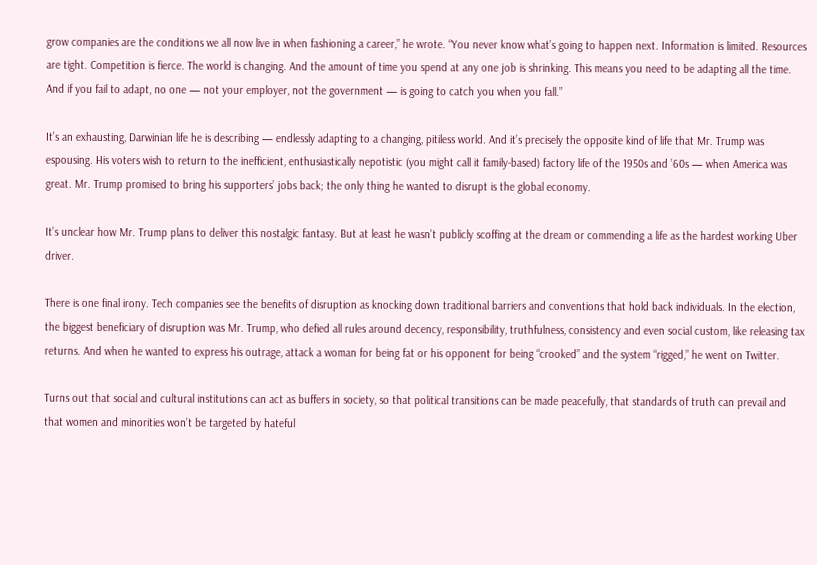grow companies are the conditions we all now live in when fashioning a career,” he wrote. “You never know what’s going to happen next. Information is limited. Resources are tight. Competition is fierce. The world is changing. And the amount of time you spend at any one job is shrinking. This means you need to be adapting all the time. And if you fail to adapt, no one — not your employer, not the government — is going to catch you when you fall.”

It’s an exhausting, Darwinian life he is describing — endlessly adapting to a changing, pitiless world. And it’s precisely the opposite kind of life that Mr. Trump was espousing. His voters wish to return to the inefficient, enthusiastically nepotistic (you might call it family-based) factory life of the 1950s and ’60s — when America was great. Mr. Trump promised to bring his supporters’ jobs back; the only thing he wanted to disrupt is the global economy.

It’s unclear how Mr. Trump plans to deliver this nostalgic fantasy. But at least he wasn’t publicly scoffing at the dream or commending a life as the hardest working Uber driver.

There is one final irony. Tech companies see the benefits of disruption as knocking down traditional barriers and conventions that hold back individuals. In the election, the biggest beneficiary of disruption was Mr. Trump, who defied all rules around decency, responsibility, truthfulness, consistency and even social custom, like releasing tax returns. And when he wanted to express his outrage, attack a woman for being fat or his opponent for being “crooked” and the system “rigged,” he went on Twitter.

Turns out that social and cultural institutions can act as buffers in society, so that political transitions can be made peacefully, that standards of truth can prevail and that women and minorities won’t be targeted by hateful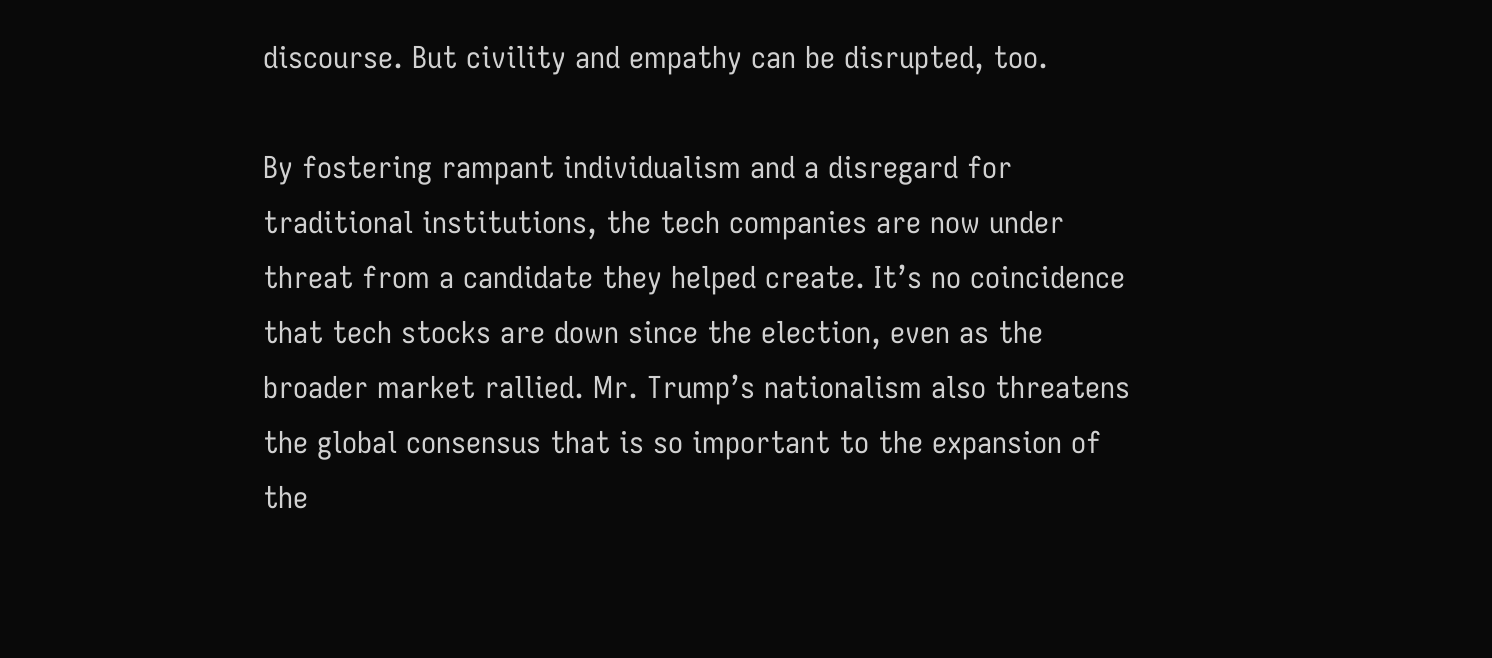discourse. But civility and empathy can be disrupted, too.

By fostering rampant individualism and a disregard for traditional institutions, the tech companies are now under threat from a candidate they helped create. It’s no coincidence that tech stocks are down since the election, even as the broader market rallied. Mr. Trump’s nationalism also threatens the global consensus that is so important to the expansion of the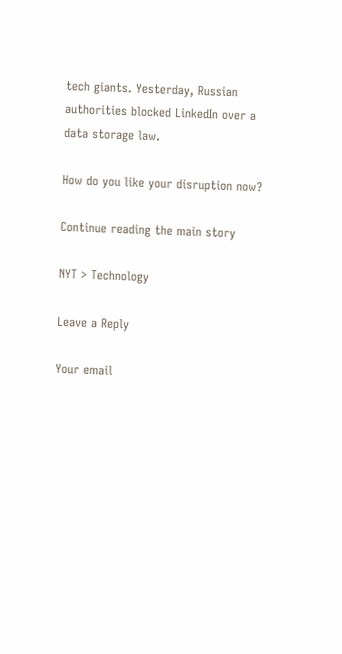tech giants. Yesterday, Russian authorities blocked LinkedIn over a data storage law.

How do you like your disruption now?

Continue reading the main story

NYT > Technology

Leave a Reply

Your email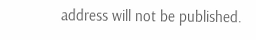address will not be published.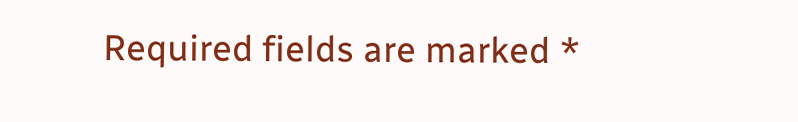Required fields are marked *